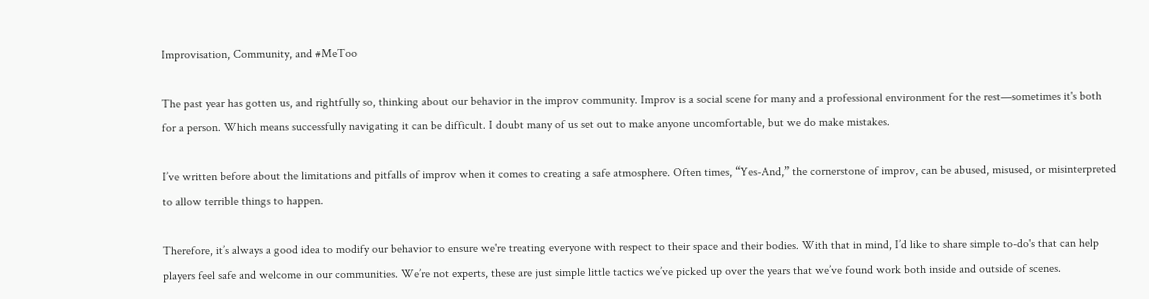Improvisation, Community, and #MeToo

The past year has gotten us, and rightfully so, thinking about our behavior in the improv community. Improv is a social scene for many and a professional environment for the rest—sometimes it's both for a person. Which means successfully navigating it can be difficult. I doubt many of us set out to make anyone uncomfortable, but we do make mistakes.

I’ve written before about the limitations and pitfalls of improv when it comes to creating a safe atmosphere. Often times, “Yes-And,” the cornerstone of improv, can be abused, misused, or misinterpreted to allow terrible things to happen.

Therefore, it’s always a good idea to modify our behavior to ensure we're treating everyone with respect to their space and their bodies. With that in mind, I’d like to share simple to-do's that can help players feel safe and welcome in our communities. We’re not experts, these are just simple little tactics we’ve picked up over the years that we’ve found work both inside and outside of scenes.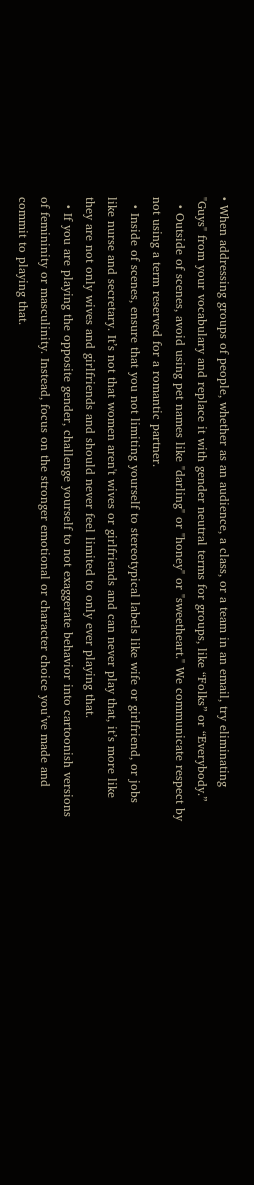• When addressing groups of people, whether as an audience, a class, or a team in an email, try eliminating "Guys" from your vocabulary and replace it with gender neutral terms for groups, like “Folks” or “Everybody.”
  • Outside of scenes, avoid using pet names like "darling" or "honey" or "sweetheart." We communicate respect by not using a term reserved for a romantic partner.
  • Inside of scenes, ensure that you not limiting yourself to stereotypical labels like wife or girlfriend, or jobs like nurse and secretary. It’s not that women aren't wives or girlfriends and can never play that, it’s more like they are not only wives and girlfriends and should never feel limited to only ever playing that.
  • If you are playing the opposite gender, challenge yourself to not exaggerate behavior into cartoonish versions of femininity or masculinity. Instead, focus on the stronger emotional or character choice you’ve made and commit to playing that.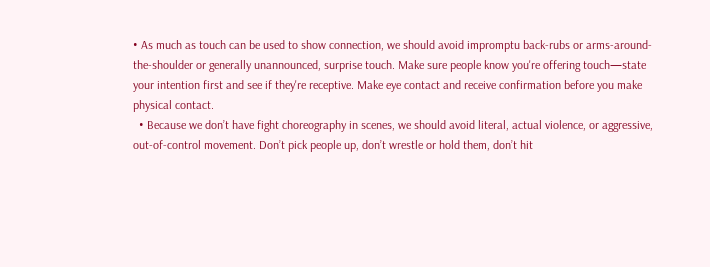• As much as touch can be used to show connection, we should avoid impromptu back-rubs or arms-around-the-shoulder or generally unannounced, surprise touch. Make sure people know you're offering touch—state your intention first and see if they're receptive. Make eye contact and receive confirmation before you make physical contact.
  • Because we don’t have fight choreography in scenes, we should avoid literal, actual violence, or aggressive, out-of-control movement. Don’t pick people up, don’t wrestle or hold them, don’t hit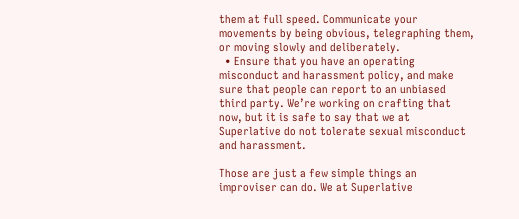them at full speed. Communicate your movements by being obvious, telegraphing them, or moving slowly and deliberately.
  • Ensure that you have an operating misconduct and harassment policy, and make sure that people can report to an unbiased third party. We’re working on crafting that now, but it is safe to say that we at Superlative do not tolerate sexual misconduct and harassment.

Those are just a few simple things an improviser can do. We at Superlative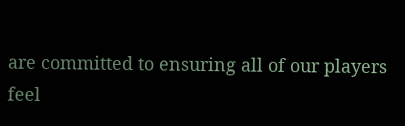are committed to ensuring all of our players feel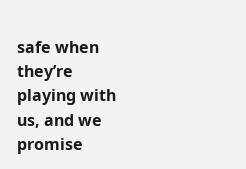safe when they’re playing with us, and we promise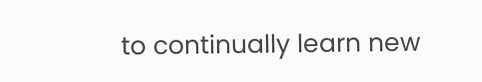to continually learn new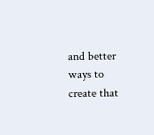and better ways to create that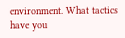environment. What tactics have you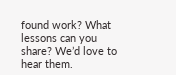found work? What lessons can you share? We’d love to hear them.